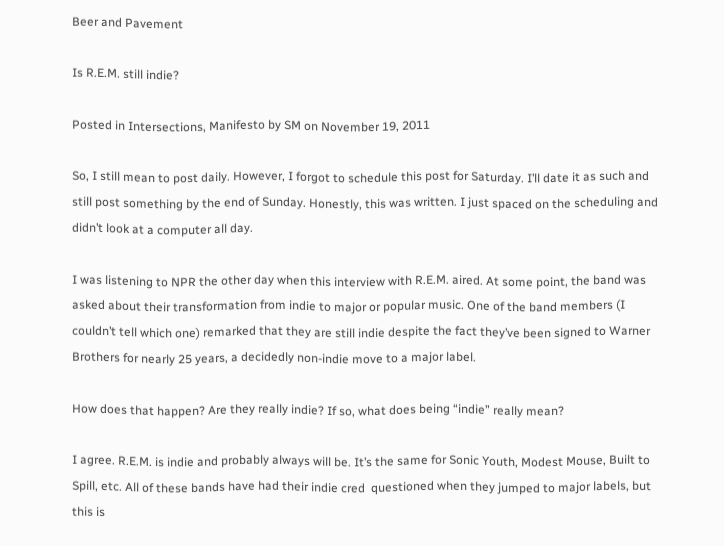Beer and Pavement

Is R.E.M. still indie?

Posted in Intersections, Manifesto by SM on November 19, 2011

So, I still mean to post daily. However, I forgot to schedule this post for Saturday. I’ll date it as such and still post something by the end of Sunday. Honestly, this was written. I just spaced on the scheduling and didn’t look at a computer all day.

I was listening to NPR the other day when this interview with R.E.M. aired. At some point, the band was asked about their transformation from indie to major or popular music. One of the band members (I couldn’t tell which one) remarked that they are still indie despite the fact they’ve been signed to Warner Brothers for nearly 25 years, a decidedly non-indie move to a major label.

How does that happen? Are they really indie? If so, what does being “indie” really mean?

I agree. R.E.M. is indie and probably always will be. It’s the same for Sonic Youth, Modest Mouse, Built to Spill, etc. All of these bands have had their indie cred  questioned when they jumped to major labels, but this is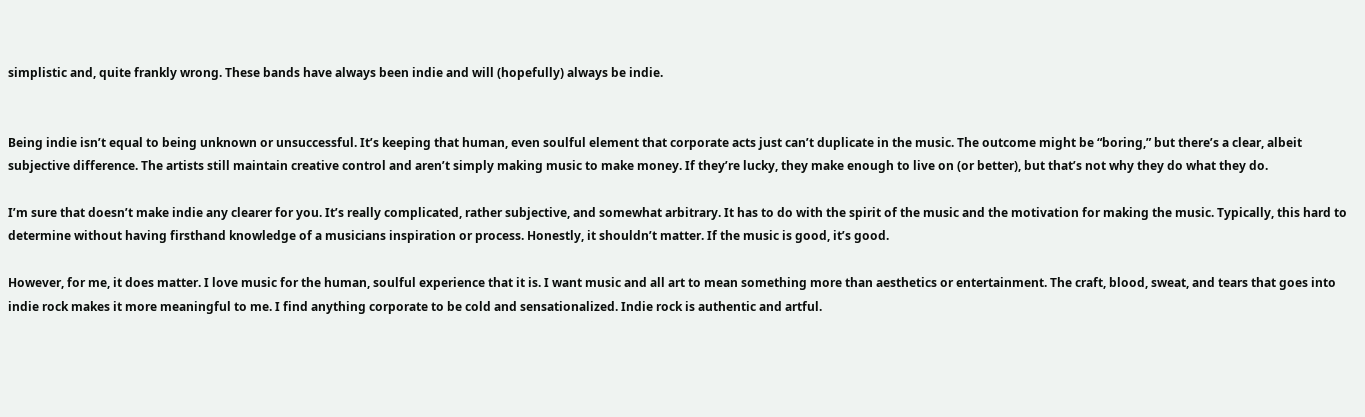simplistic and, quite frankly wrong. These bands have always been indie and will (hopefully) always be indie.


Being indie isn’t equal to being unknown or unsuccessful. It’s keeping that human, even soulful element that corporate acts just can’t duplicate in the music. The outcome might be “boring,” but there’s a clear, albeit subjective difference. The artists still maintain creative control and aren’t simply making music to make money. If they’re lucky, they make enough to live on (or better), but that’s not why they do what they do.

I’m sure that doesn’t make indie any clearer for you. It’s really complicated, rather subjective, and somewhat arbitrary. It has to do with the spirit of the music and the motivation for making the music. Typically, this hard to determine without having firsthand knowledge of a musicians inspiration or process. Honestly, it shouldn’t matter. If the music is good, it’s good.

However, for me, it does matter. I love music for the human, soulful experience that it is. I want music and all art to mean something more than aesthetics or entertainment. The craft, blood, sweat, and tears that goes into indie rock makes it more meaningful to me. I find anything corporate to be cold and sensationalized. Indie rock is authentic and artful.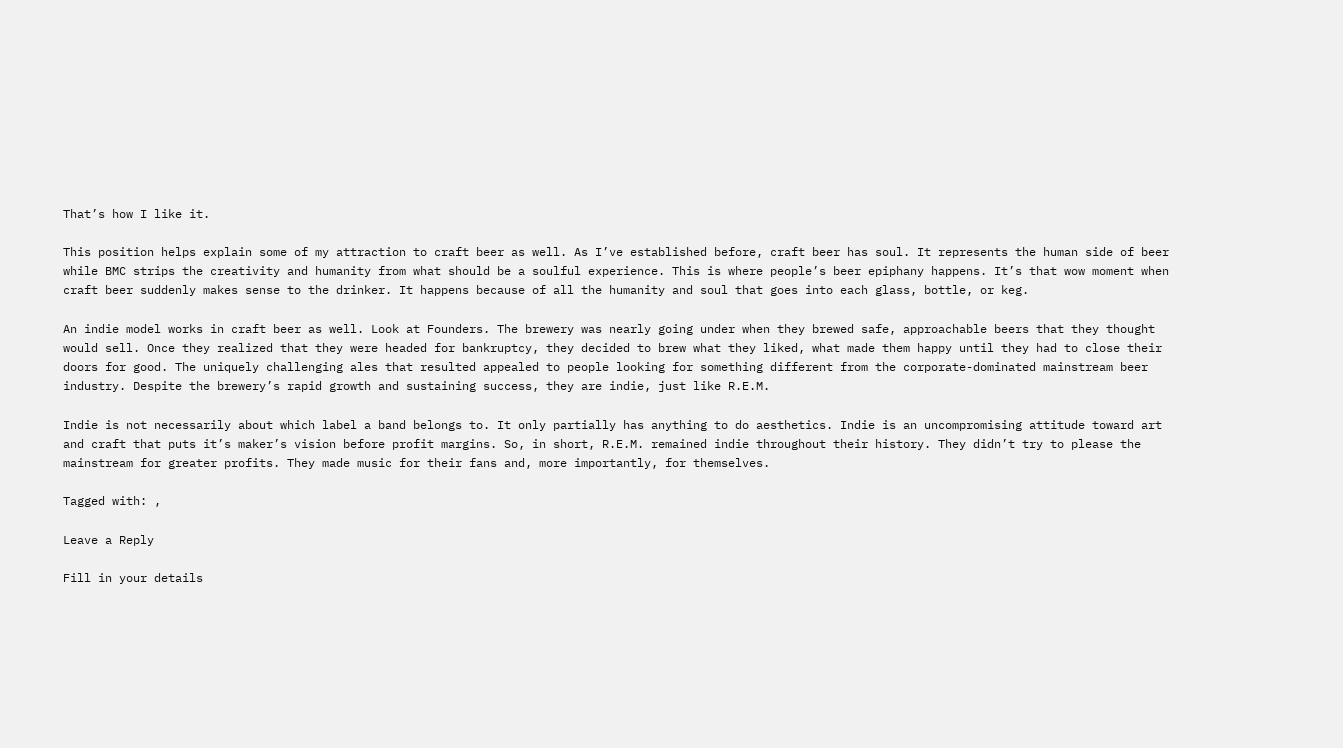That’s how I like it.

This position helps explain some of my attraction to craft beer as well. As I’ve established before, craft beer has soul. It represents the human side of beer while BMC strips the creativity and humanity from what should be a soulful experience. This is where people’s beer epiphany happens. It’s that wow moment when craft beer suddenly makes sense to the drinker. It happens because of all the humanity and soul that goes into each glass, bottle, or keg.

An indie model works in craft beer as well. Look at Founders. The brewery was nearly going under when they brewed safe, approachable beers that they thought would sell. Once they realized that they were headed for bankruptcy, they decided to brew what they liked, what made them happy until they had to close their doors for good. The uniquely challenging ales that resulted appealed to people looking for something different from the corporate-dominated mainstream beer industry. Despite the brewery’s rapid growth and sustaining success, they are indie, just like R.E.M.

Indie is not necessarily about which label a band belongs to. It only partially has anything to do aesthetics. Indie is an uncompromising attitude toward art and craft that puts it’s maker’s vision before profit margins. So, in short, R.E.M. remained indie throughout their history. They didn’t try to please the mainstream for greater profits. They made music for their fans and, more importantly, for themselves.

Tagged with: ,

Leave a Reply

Fill in your details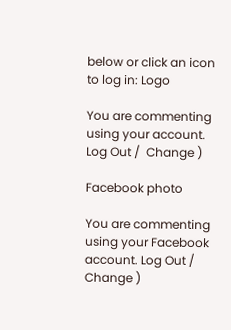below or click an icon to log in: Logo

You are commenting using your account. Log Out /  Change )

Facebook photo

You are commenting using your Facebook account. Log Out /  Change )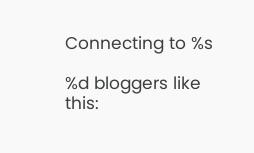Connecting to %s

%d bloggers like this: